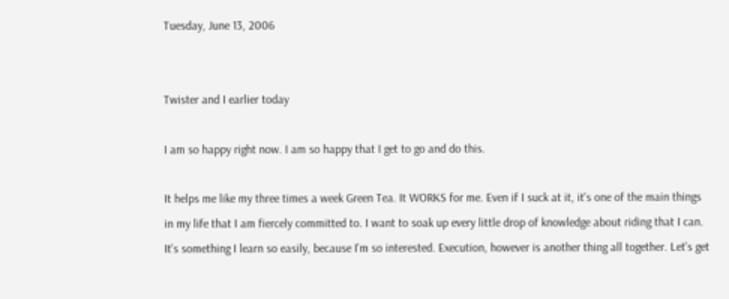Tuesday, June 13, 2006


Twister and I earlier today

I am so happy right now. I am so happy that I get to go and do this.

It helps me like my three times a week Green Tea. It WORKS for me. Even if I suck at it, it's one of the main things in my life that I am fiercely committed to. I want to soak up every little drop of knowledge about riding that I can. It's something I learn so easily, because I'm so interested. Execution, however is another thing all together. Let's get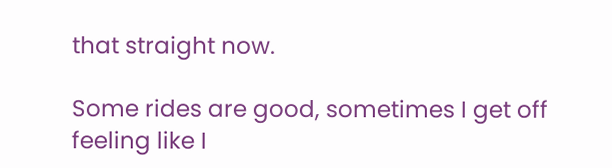that straight now.

Some rides are good, sometimes I get off feeling like I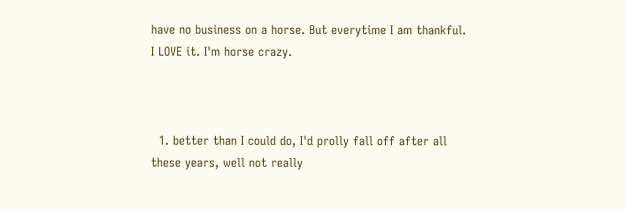have no business on a horse. But everytime I am thankful. I LOVE it. I'm horse crazy.



  1. better than I could do, I'd prolly fall off after all these years, well not really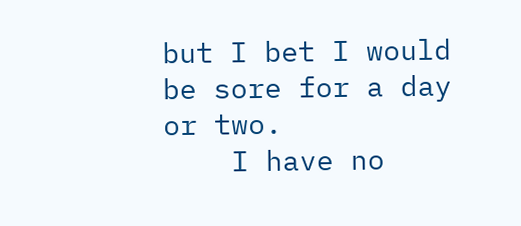but I bet I would be sore for a day or two.
    I have no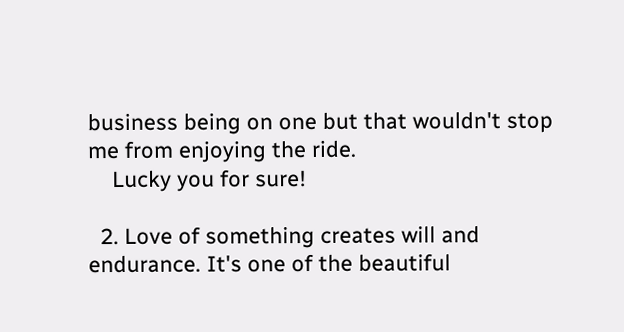business being on one but that wouldn't stop me from enjoying the ride.
    Lucky you for sure!

  2. Love of something creates will and endurance. It's one of the beautiful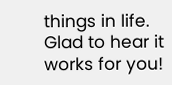things in life. Glad to hear it works for you!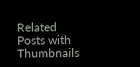Related Posts with Thumbnails